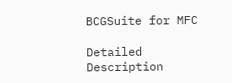BCGSuite for MFC

Detailed Description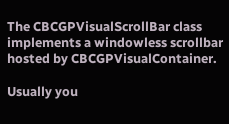The CBCGPVisualScrollBar class implements a windowless scrollbar hosted by CBCGPVisualContainer.

Usually you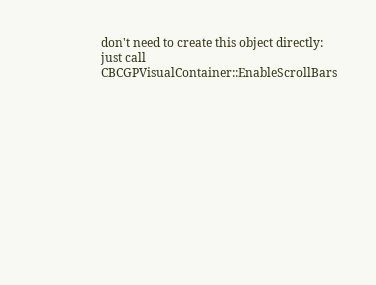don't need to create this object directly: just call CBCGPVisualContainer::EnableScrollBars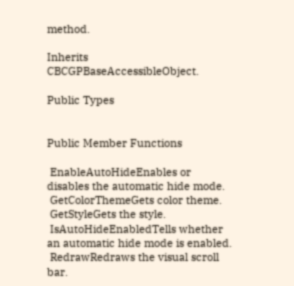method.

Inherits CBCGPBaseAccessibleObject.

Public Types


Public Member Functions

 EnableAutoHideEnables or disables the automatic hide mode.
 GetColorThemeGets color theme.
 GetStyleGets the style.
 IsAutoHideEnabledTells whether an automatic hide mode is enabled.
 RedrawRedraws the visual scroll bar.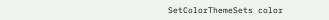SetColorThemeSets color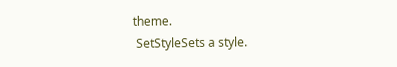theme.
 SetStyleSets a style.